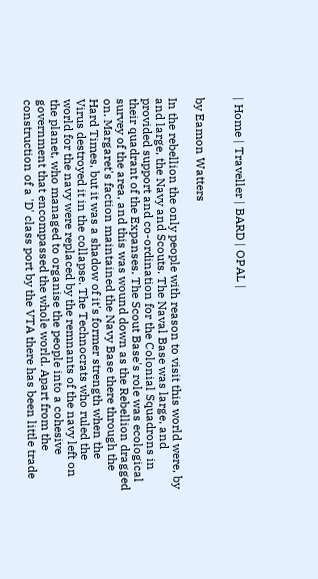| Home | Traveller | BARD | OPAL |


by Eamon Watters

In the rebellion the only people with reason to visit this world were, by and large, the Navy and Scouts. The Naval Base was large, and provided support and co-ordination for the Colonial Squadrons in their quadrant of the Expanses. The Scout Base's role was ecological survey of the area, and this was wound down as the Rebellion dragged on. Margaret's faction maintained the Navy Base there through the Hard Times, but it was a shadow of it's former strength when the Virus destroyed it in the collapse. The Technocrats who ruled the world for the navy were replaced by the remnants of the navy left on the planet, who managed to organise the people into a cohesive government that encompassed the whole world. Apart from the construction of a 'D' class port by the VTA there has been little trade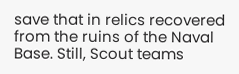save that in relics recovered from the ruins of the Naval Base. Still, Scout teams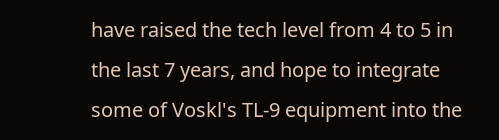have raised the tech level from 4 to 5 in the last 7 years, and hope to integrate some of Voskl's TL-9 equipment into the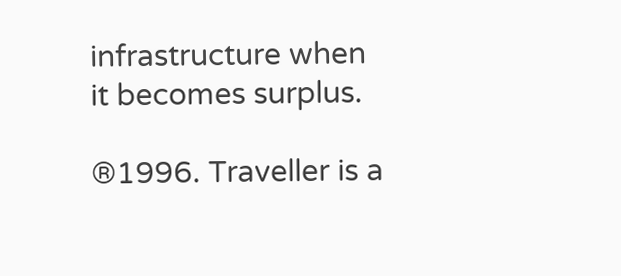infrastructure when it becomes surplus.

®1996. Traveller is a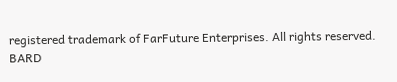registered trademark of FarFuture Enterprises. All rights reserved.
BARD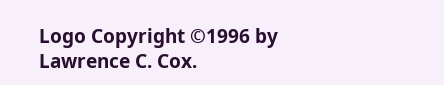Logo Copyright ©1996 by Lawrence C. Cox.